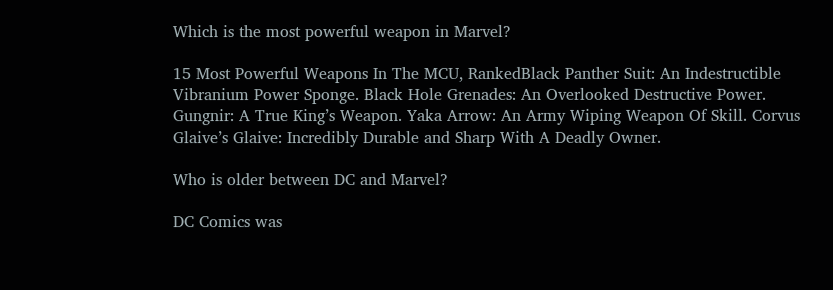Which is the most powerful weapon in Marvel?

15 Most Powerful Weapons In The MCU, RankedBlack Panther Suit: An Indestructible Vibranium Power Sponge. Black Hole Grenades: An Overlooked Destructive Power. Gungnir: A True King’s Weapon. Yaka Arrow: An Army Wiping Weapon Of Skill. Corvus Glaive’s Glaive: Incredibly Durable and Sharp With A Deadly Owner.

Who is older between DC and Marvel?

DC Comics was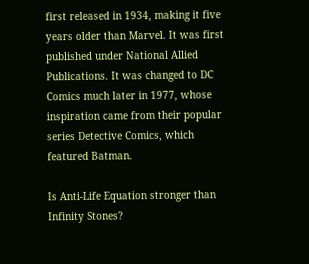first released in 1934, making it five years older than Marvel. It was first published under National Allied Publications. It was changed to DC Comics much later in 1977, whose inspiration came from their popular series Detective Comics, which featured Batman.

Is Anti-Life Equation stronger than Infinity Stones?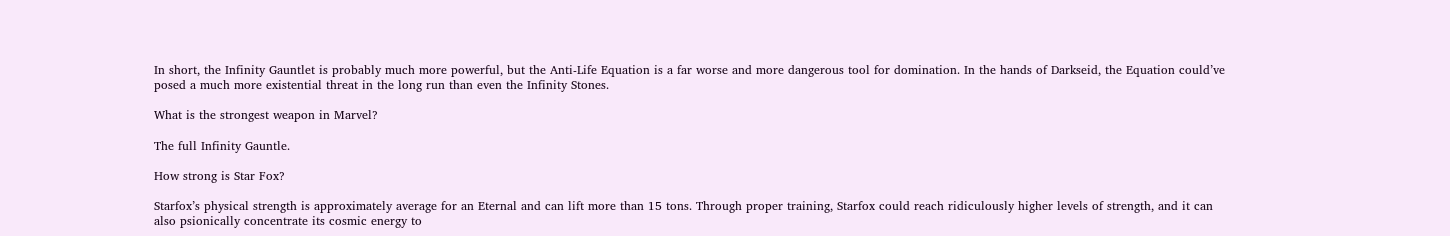In short, the Infinity Gauntlet is probably much more powerful, but the Anti-Life Equation is a far worse and more dangerous tool for domination. In the hands of Darkseid, the Equation could’ve posed a much more existential threat in the long run than even the Infinity Stones.

What is the strongest weapon in Marvel?

The full Infinity Gauntle.

How strong is Star Fox?

Starfox’s physical strength is approximately average for an Eternal and can lift more than 15 tons. Through proper training, Starfox could reach ridiculously higher levels of strength, and it can also psionically concentrate its cosmic energy to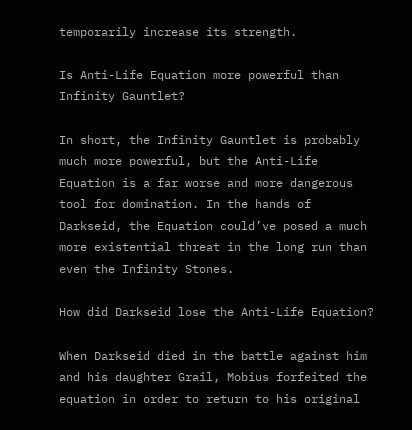temporarily increase its strength.

Is Anti-Life Equation more powerful than Infinity Gauntlet?

In short, the Infinity Gauntlet is probably much more powerful, but the Anti-Life Equation is a far worse and more dangerous tool for domination. In the hands of Darkseid, the Equation could’ve posed a much more existential threat in the long run than even the Infinity Stones.

How did Darkseid lose the Anti-Life Equation?

When Darkseid died in the battle against him and his daughter Grail, Mobius forfeited the equation in order to return to his original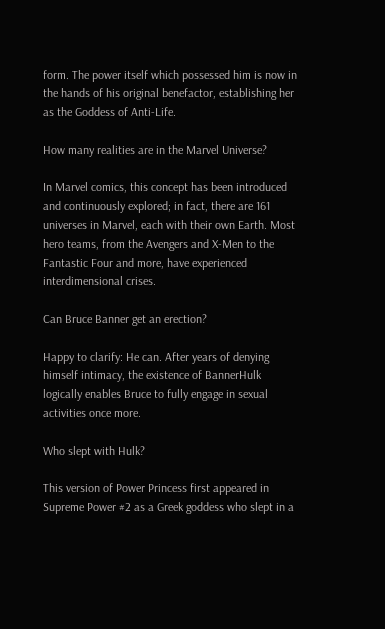form. The power itself which possessed him is now in the hands of his original benefactor, establishing her as the Goddess of Anti-Life.

How many realities are in the Marvel Universe?

In Marvel comics, this concept has been introduced and continuously explored; in fact, there are 161 universes in Marvel, each with their own Earth. Most hero teams, from the Avengers and X-Men to the Fantastic Four and more, have experienced interdimensional crises.

Can Bruce Banner get an erection?

Happy to clarify: He can. After years of denying himself intimacy, the existence of BannerHulk logically enables Bruce to fully engage in sexual activities once more.

Who slept with Hulk?

This version of Power Princess first appeared in Supreme Power #2 as a Greek goddess who slept in a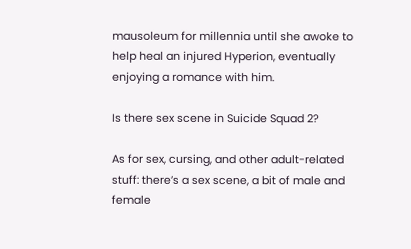mausoleum for millennia until she awoke to help heal an injured Hyperion, eventually enjoying a romance with him.

Is there sex scene in Suicide Squad 2?

As for sex, cursing, and other adult-related stuff: there’s a sex scene, a bit of male and female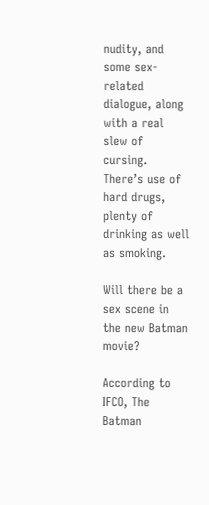nudity, and some sex-related dialogue, along with a real slew of cursing. There’s use of hard drugs, plenty of drinking as well as smoking.

Will there be a sex scene in the new Batman movie?

According to IFCO, The Batman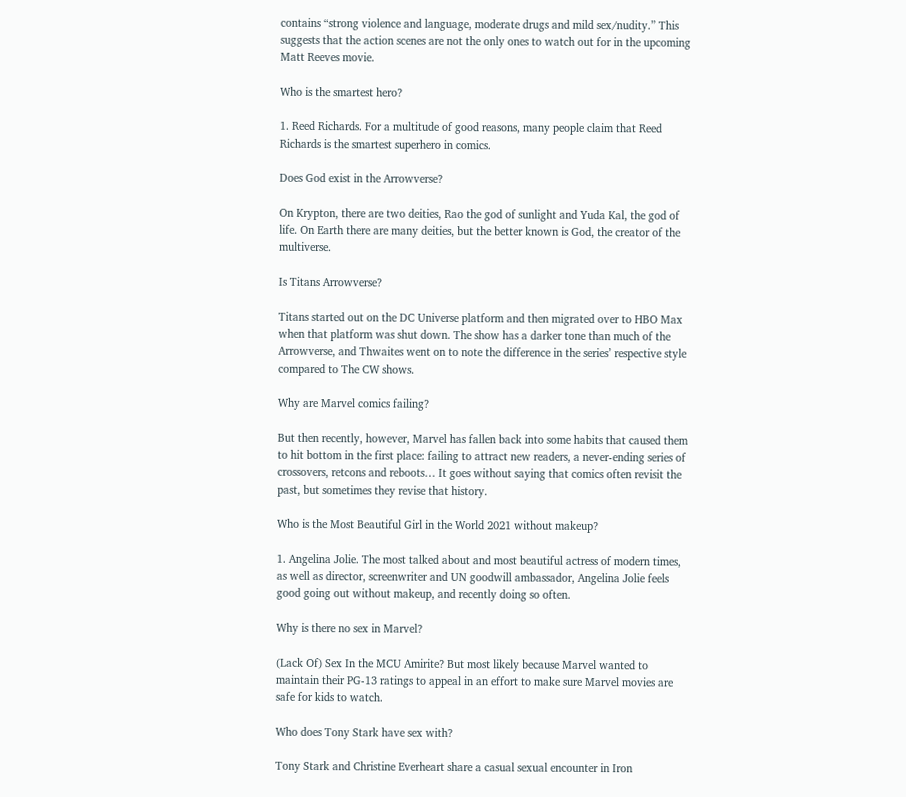contains “strong violence and language, moderate drugs and mild sex/nudity.” This suggests that the action scenes are not the only ones to watch out for in the upcoming Matt Reeves movie.

Who is the smartest hero?

1. Reed Richards. For a multitude of good reasons, many people claim that Reed Richards is the smartest superhero in comics.

Does God exist in the Arrowverse?

On Krypton, there are two deities, Rao the god of sunlight and Yuda Kal, the god of life. On Earth there are many deities, but the better known is God, the creator of the multiverse.

Is Titans Arrowverse?

Titans started out on the DC Universe platform and then migrated over to HBO Max when that platform was shut down. The show has a darker tone than much of the Arrowverse, and Thwaites went on to note the difference in the series’ respective style compared to The CW shows.

Why are Marvel comics failing?

But then recently, however, Marvel has fallen back into some habits that caused them to hit bottom in the first place: failing to attract new readers, a never-ending series of crossovers, retcons and reboots… It goes without saying that comics often revisit the past, but sometimes they revise that history.

Who is the Most Beautiful Girl in the World 2021 without makeup?

1. Angelina Jolie. The most talked about and most beautiful actress of modern times, as well as director, screenwriter and UN goodwill ambassador, Angelina Jolie feels good going out without makeup, and recently doing so often.

Why is there no sex in Marvel?

(Lack Of) Sex In the MCU Amirite? But most likely because Marvel wanted to maintain their PG-13 ratings to appeal in an effort to make sure Marvel movies are safe for kids to watch.

Who does Tony Stark have sex with?

Tony Stark and Christine Everheart share a casual sexual encounter in Iron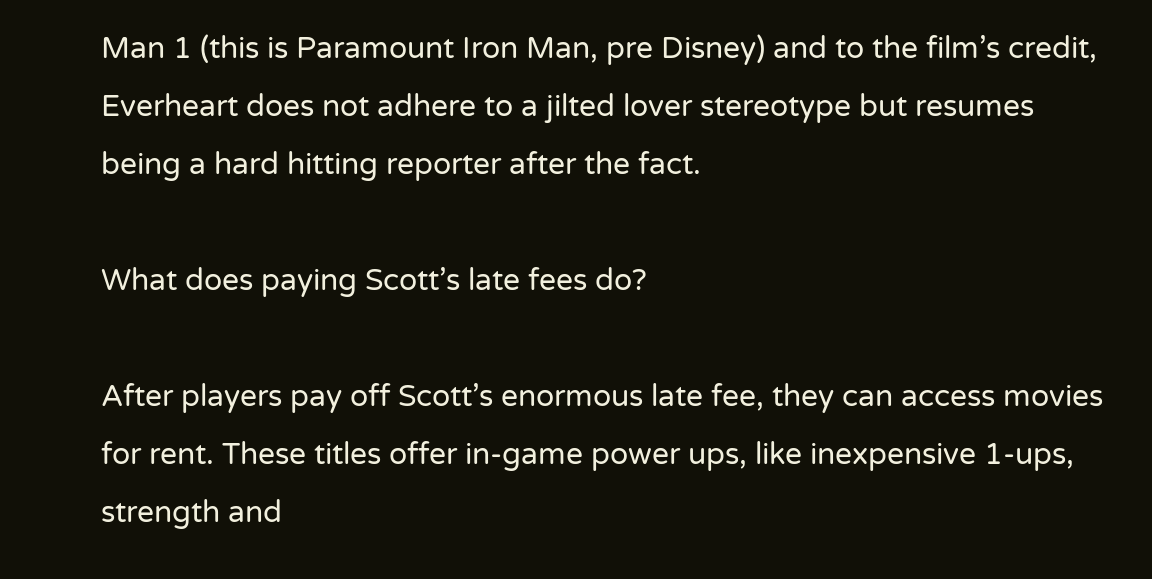Man 1 (this is Paramount Iron Man, pre Disney) and to the film’s credit, Everheart does not adhere to a jilted lover stereotype but resumes being a hard hitting reporter after the fact.

What does paying Scott’s late fees do?

After players pay off Scott’s enormous late fee, they can access movies for rent. These titles offer in-game power ups, like inexpensive 1-ups, strength and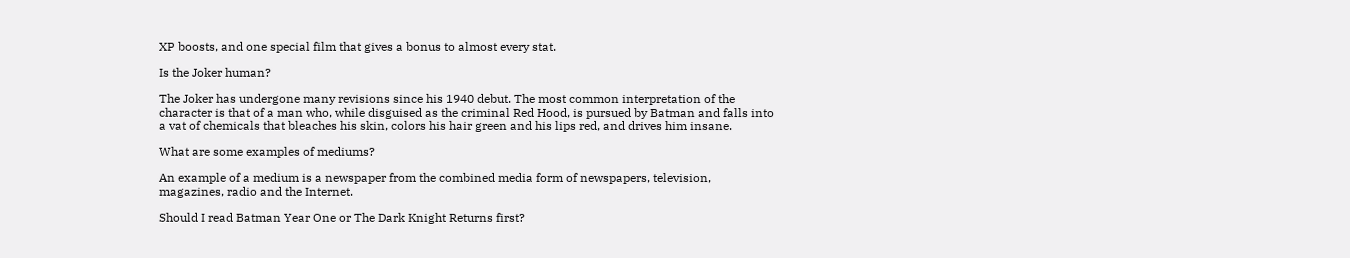XP boosts, and one special film that gives a bonus to almost every stat.

Is the Joker human?

The Joker has undergone many revisions since his 1940 debut. The most common interpretation of the character is that of a man who, while disguised as the criminal Red Hood, is pursued by Batman and falls into a vat of chemicals that bleaches his skin, colors his hair green and his lips red, and drives him insane.

What are some examples of mediums?

An example of a medium is a newspaper from the combined media form of newspapers, television, magazines, radio and the Internet.

Should I read Batman Year One or The Dark Knight Returns first?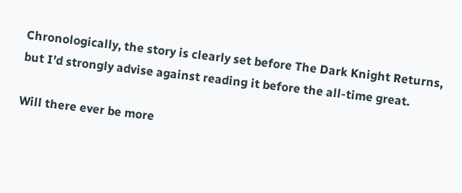Chronologically, the story is clearly set before The Dark Knight Returns, but I’d strongly advise against reading it before the all-time great.

Will there ever be more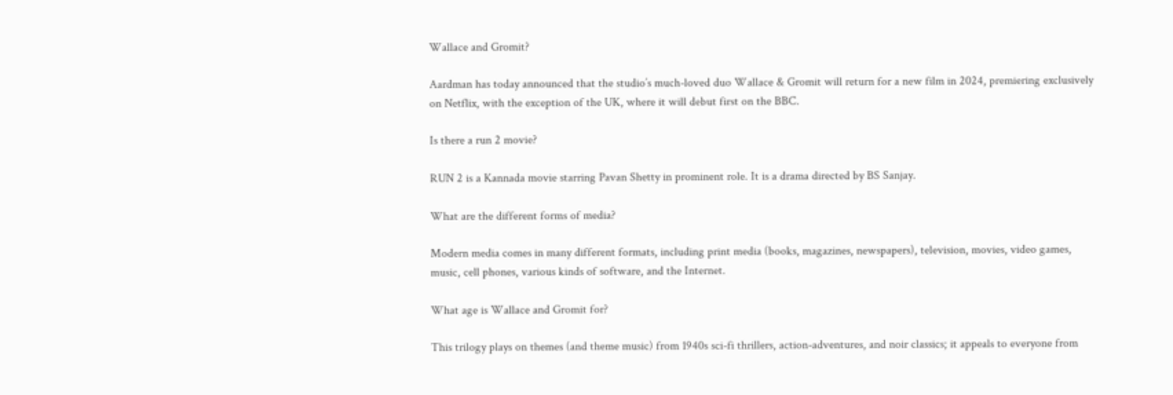Wallace and Gromit?

Aardman has today announced that the studio’s much-loved duo Wallace & Gromit will return for a new film in 2024, premiering exclusively on Netflix, with the exception of the UK, where it will debut first on the BBC.

Is there a run 2 movie?

RUN 2 is a Kannada movie starring Pavan Shetty in prominent role. It is a drama directed by BS Sanjay.

What are the different forms of media?

Modern media comes in many different formats, including print media (books, magazines, newspapers), television, movies, video games, music, cell phones, various kinds of software, and the Internet.

What age is Wallace and Gromit for?

This trilogy plays on themes (and theme music) from 1940s sci-fi thrillers, action-adventures, and noir classics; it appeals to everyone from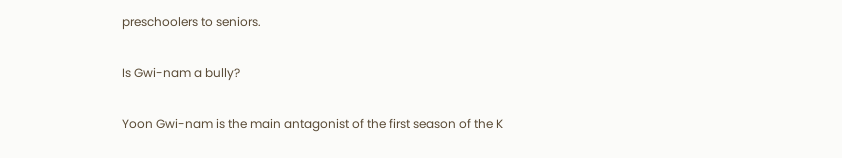preschoolers to seniors.

Is Gwi-nam a bully?

Yoon Gwi-nam is the main antagonist of the first season of the K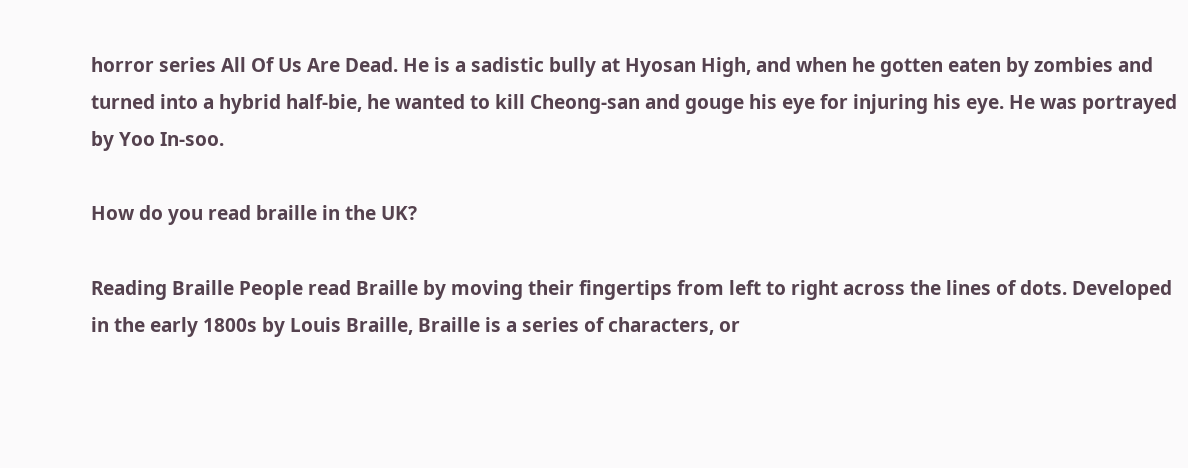horror series All Of Us Are Dead. He is a sadistic bully at Hyosan High, and when he gotten eaten by zombies and turned into a hybrid half-bie, he wanted to kill Cheong-san and gouge his eye for injuring his eye. He was portrayed by Yoo In-soo.

How do you read braille in the UK?

Reading Braille People read Braille by moving their fingertips from left to right across the lines of dots. Developed in the early 1800s by Louis Braille, Braille is a series of characters, or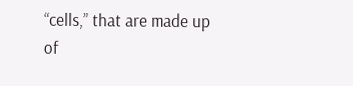“cells,” that are made up of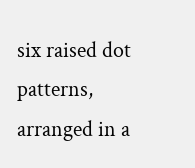six raised dot patterns, arranged in a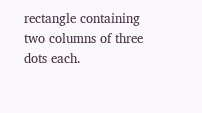rectangle containing two columns of three dots each.